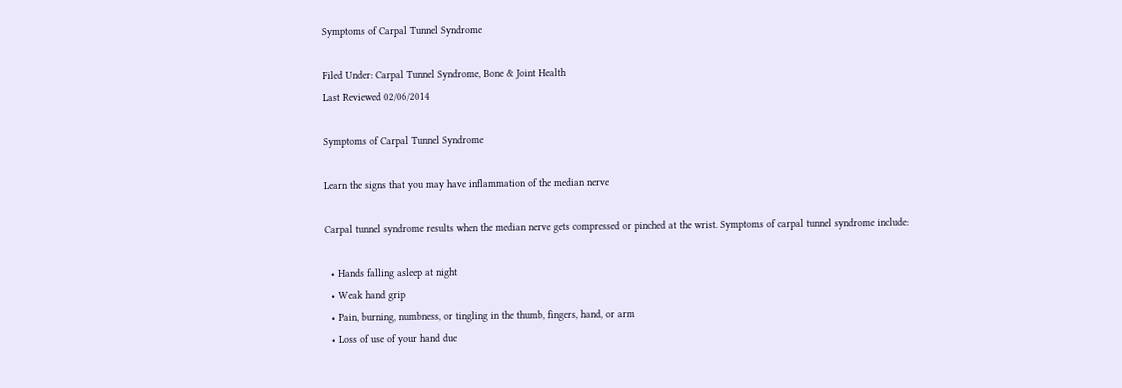Symptoms of Carpal Tunnel Syndrome

Filed Under: Carpal Tunnel Syndrome, Bone & Joint Health
Last Reviewed 02/06/2014

Symptoms of Carpal Tunnel Syndrome

Learn the signs that you may have inflammation of the median nerve

Carpal tunnel syndrome results when the median nerve gets compressed or pinched at the wrist. Symptoms of carpal tunnel syndrome include:

  • Hands falling asleep at night
  • Weak hand grip
  • Pain, burning, numbness, or tingling in the thumb, fingers, hand, or arm
  • Loss of use of your hand due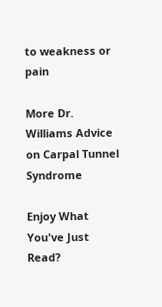to weakness or pain

More Dr. Williams Advice on Carpal Tunnel Syndrome

Enjoy What You've Just Read?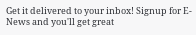Get it delivered to your inbox! Signup for E-News and you'll get great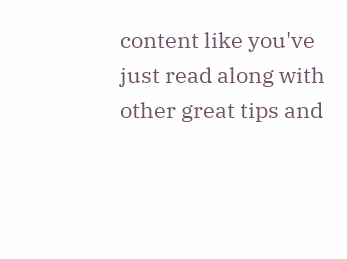content like you've just read along with other great tips and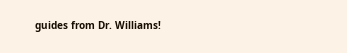guides from Dr. Williams!